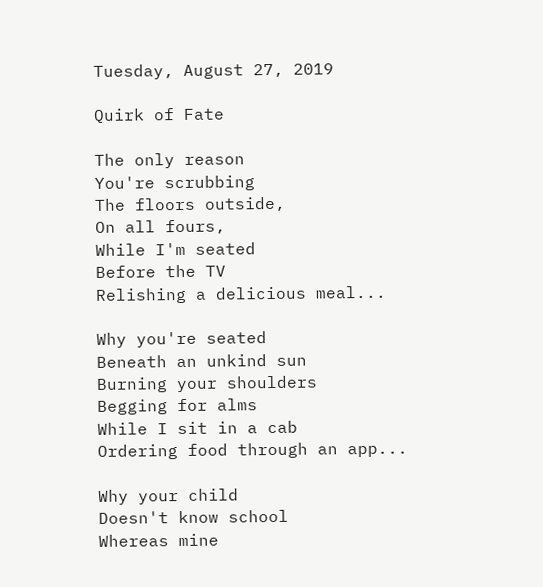Tuesday, August 27, 2019

Quirk of Fate

The only reason
You're scrubbing
The floors outside,
On all fours,
While I'm seated
Before the TV
Relishing a delicious meal...

Why you're seated
Beneath an unkind sun
Burning your shoulders
Begging for alms
While I sit in a cab
Ordering food through an app...

Why your child
Doesn't know school
Whereas mine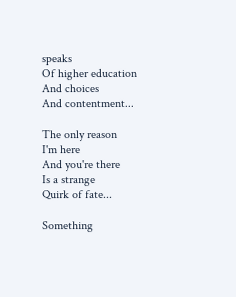speaks
Of higher education
And choices
And contentment...

The only reason
I'm here
And you're there
Is a strange
Quirk of fate...

Something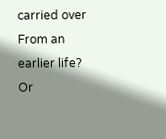carried over
From an earlier life?
Or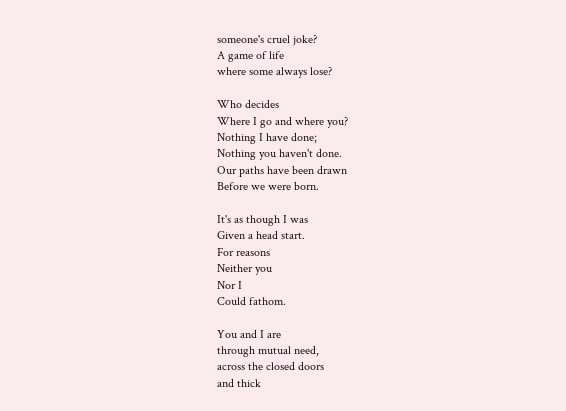someone's cruel joke?
A game of life
where some always lose?

Who decides
Where I go and where you?
Nothing I have done;
Nothing you haven't done.
Our paths have been drawn
Before we were born.

It's as though I was
Given a head start.
For reasons
Neither you
Nor I
Could fathom.

You and I are
through mutual need,
across the closed doors
and thick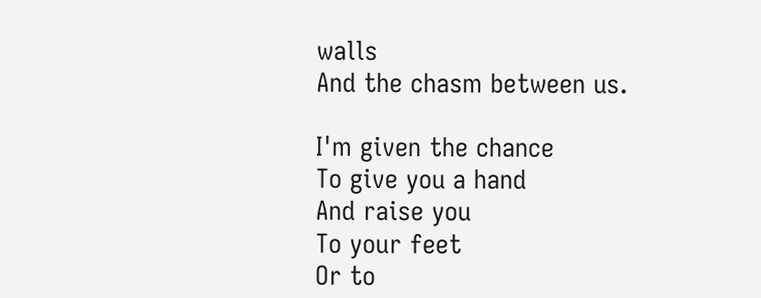walls
And the chasm between us.

I'm given the chance
To give you a hand
And raise you
To your feet
Or to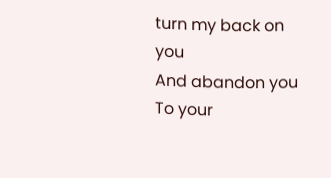turn my back on you
And abandon you
To your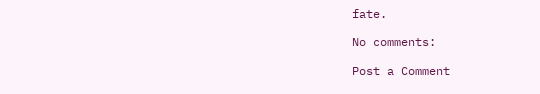fate.

No comments:

Post a Comment